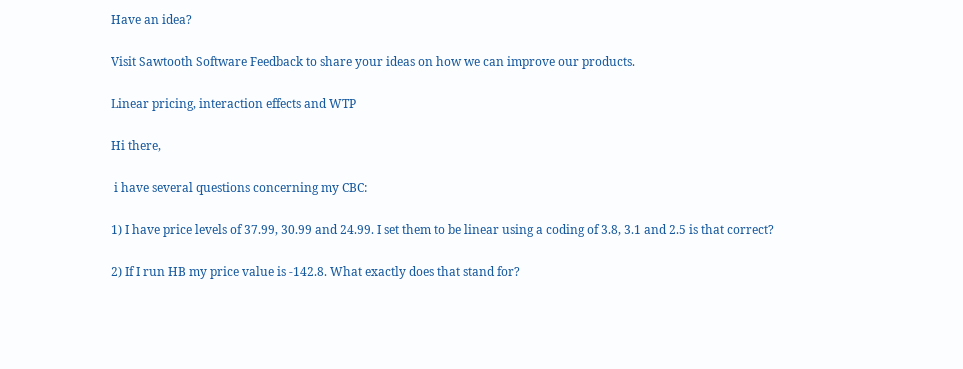Have an idea?

Visit Sawtooth Software Feedback to share your ideas on how we can improve our products.

Linear pricing, interaction effects and WTP

Hi there,

 i have several questions concerning my CBC:

1) I have price levels of 37.99, 30.99 and 24.99. I set them to be linear using a coding of 3.8, 3.1 and 2.5 is that correct?

2) If I run HB my price value is -142.8. What exactly does that stand for?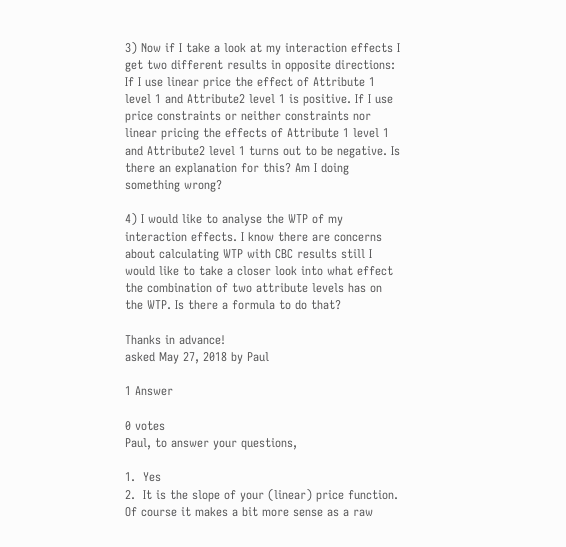3) Now if I take a look at my interaction effects I get two different results in opposite directions: If I use linear price the effect of Attribute 1 level 1 and Attribute2 level 1 is positive. If I use price constraints or neither constraints nor linear pricing the effects of Attribute 1 level 1 and Attribute2 level 1 turns out to be negative. Is there an explanation for this? Am I doing something wrong?

4) I would like to analyse the WTP of my interaction effects. I know there are concerns about calculating WTP with CBC results still I would like to take a closer look into what effect the combination of two attribute levels has on the WTP. Is there a formula to do that?

Thanks in advance!
asked May 27, 2018 by Paul

1 Answer

0 votes
Paul, to answer your questions,

1.  Yes
2.  It is the slope of your (linear) price function.  Of course it makes a bit more sense as a raw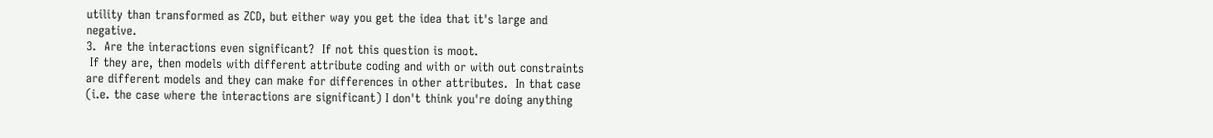utility than transformed as ZCD, but either way you get the idea that it's large and negative.
3.  Are the interactions even significant?  If not this question is moot.
 If they are, then models with different attribute coding and with or with out constraints are different models and they can make for differences in other attributes.  In that case (i.e. the case where the interactions are significant) I don't think you're doing anything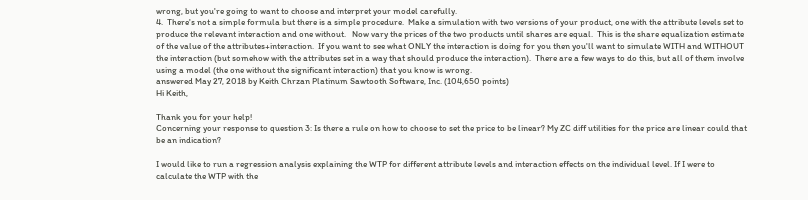wrong, but you're going to want to choose and interpret your model carefully.
4.  There's not a simple formula but there is a simple procedure.  Make a simulation with two versions of your product, one with the attribute levels set to produce the relevant interaction and one without.   Now vary the prices of the two products until shares are equal.  This is the share equalization estimate of the value of the attributes+interaction.  If you want to see what ONLY the interaction is doing for you then you'll want to simulate WITH and WITHOUT the interaction (but somehow with the attributes set in a way that should produce the interaction).  There are a few ways to do this, but all of them involve using a model (the one without the significant interaction) that you know is wrong.
answered May 27, 2018 by Keith Chrzan Platinum Sawtooth Software, Inc. (104,650 points)
Hi Keith,

Thank you for your help!
Concerning your response to question 3: Is there a rule on how to choose to set the price to be linear? My ZC diff utilities for the price are linear could that be an indication?

I would like to run a regression analysis explaining the WTP for different attribute levels and interaction effects on the individual level. If I were to calculate the WTP with the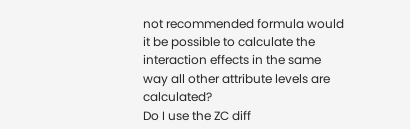not recommended formula would it be possible to calculate the interaction effects in the same way all other attribute levels are calculated?
Do I use the ZC diff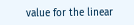value for the linear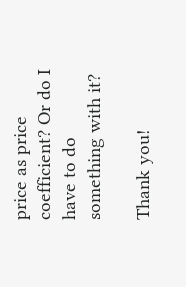price as price coefficient? Or do I have to do something with it?

Thank you!